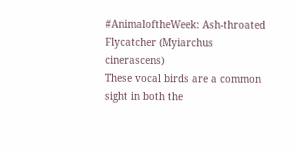#AnimaloftheWeek: Ash-throated Flycatcher (Myiarchus cinerascens)
These vocal birds are a common sight in both the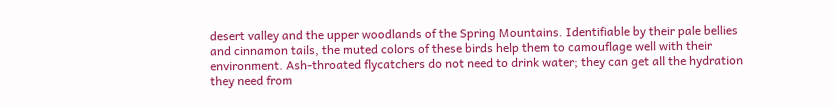desert valley and the upper woodlands of the Spring Mountains. Identifiable by their pale bellies and cinnamon tails, the muted colors of these birds help them to camouflage well with their environment. Ash-throated flycatchers do not need to drink water; they can get all the hydration they need from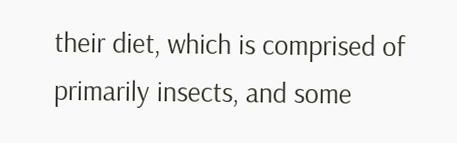their diet, which is comprised of primarily insects, and some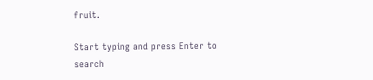fruit.

Start typing and press Enter to search